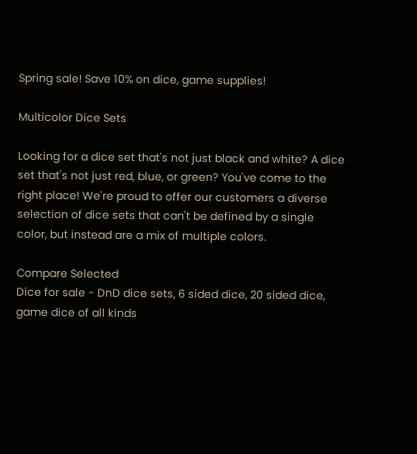Spring sale! Save 10% on dice, game supplies!

Multicolor Dice Sets

Looking for a dice set that's not just black and white? A dice set that's not just red, blue, or green? You've come to the right place! We're proud to offer our customers a diverse selection of dice sets that can't be defined by a single color, but instead are a mix of multiple colors.

Compare Selected
Dice for sale - DnD dice sets, 6 sided dice, 20 sided dice, game dice of all kinds